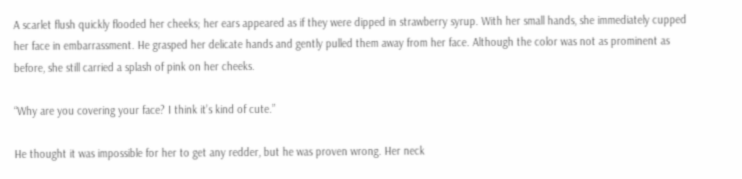A scarlet flush quickly flooded her cheeks; her ears appeared as if they were dipped in strawberry syrup. With her small hands, she immediately cupped her face in embarrassment. He grasped her delicate hands and gently pulled them away from her face. Although the color was not as prominent as before, she still carried a splash of pink on her cheeks.

“Why are you covering your face? I think it’s kind of cute.”

He thought it was impossible for her to get any redder, but he was proven wrong. Her neck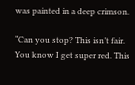was painted in a deep crimson.

“Can you stop? This isn’t fair. You know I get super red. This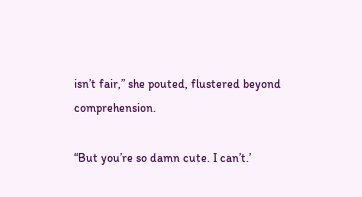isn’t fair,” she pouted, flustered beyond comprehension.

“But you’re so damn cute. I can’t.’